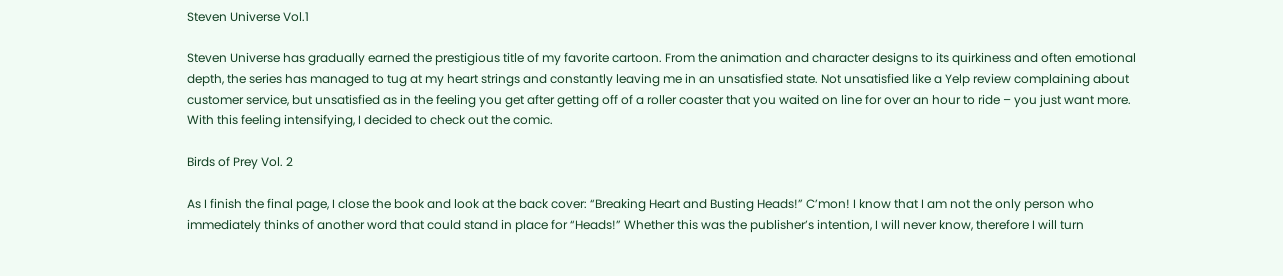Steven Universe Vol.1

Steven Universe has gradually earned the prestigious title of my favorite cartoon. From the animation and character designs to its quirkiness and often emotional depth, the series has managed to tug at my heart strings and constantly leaving me in an unsatisfied state. Not unsatisfied like a Yelp review complaining about customer service, but unsatisfied as in the feeling you get after getting off of a roller coaster that you waited on line for over an hour to ride – you just want more. With this feeling intensifying, I decided to check out the comic.

Birds of Prey Vol. 2

As I finish the final page, I close the book and look at the back cover: “Breaking Heart and Busting Heads!” C’mon! I know that I am not the only person who immediately thinks of another word that could stand in place for “Heads!” Whether this was the publisher’s intention, I will never know, therefore I will turn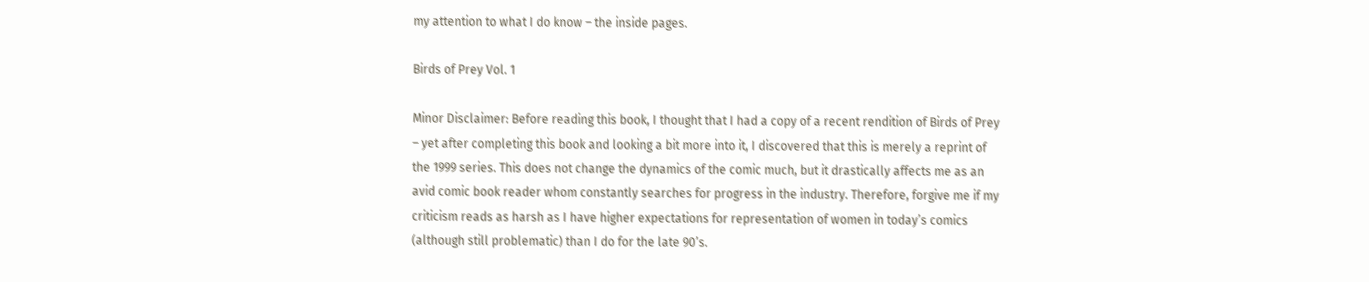my attention to what I do know – the inside pages.

Birds of Prey Vol. 1

Minor Disclaimer: Before reading this book, I thought that I had a copy of a recent rendition of Birds of Prey – yet after completing this book and looking a bit more into it, I discovered that this is merely a reprint of the 1999 series. This does not change the dynamics of the comic much, but it drastically affects me as an avid comic book reader whom constantly searches for progress in the industry. Therefore, forgive me if my criticism reads as harsh as I have higher expectations for representation of women in today’s comics (although still problematic) than I do for the late 90’s.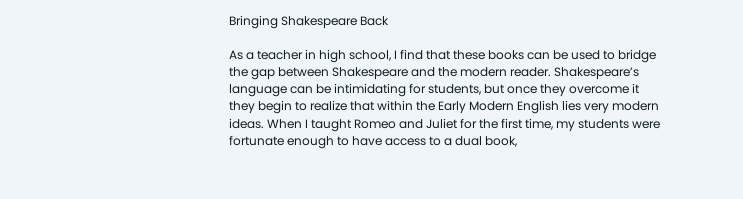Bringing Shakespeare Back

As a teacher in high school, I find that these books can be used to bridge the gap between Shakespeare and the modern reader. Shakespeare’s language can be intimidating for students, but once they overcome it they begin to realize that within the Early Modern English lies very modern ideas. When I taught Romeo and Juliet for the first time, my students were fortunate enough to have access to a dual book,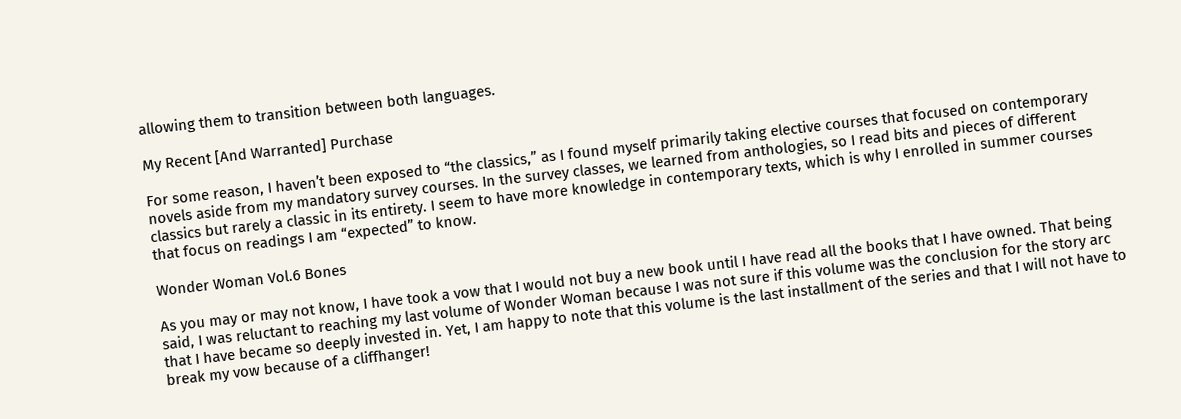allowing them to transition between both languages.

My Recent [And Warranted] Purchase

For some reason, I haven’t been exposed to “the classics,” as I found myself primarily taking elective courses that focused on contemporary novels aside from my mandatory survey courses. In the survey classes, we learned from anthologies, so I read bits and pieces of different classics but rarely a classic in its entirety. I seem to have more knowledge in contemporary texts, which is why I enrolled in summer courses that focus on readings I am “expected” to know.

Wonder Woman Vol.6 Bones

As you may or may not know, I have took a vow that I would not buy a new book until I have read all the books that I have owned. That being said, I was reluctant to reaching my last volume of Wonder Woman because I was not sure if this volume was the conclusion for the story arc that I have became so deeply invested in. Yet, I am happy to note that this volume is the last installment of the series and that I will not have to break my vow because of a cliffhanger!